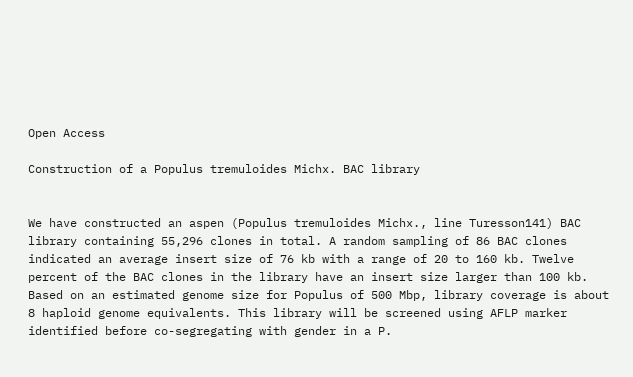Open Access

Construction of a Populus tremuloides Michx. BAC library


We have constructed an aspen (Populus tremuloides Michx., line Turesson141) BAC library containing 55,296 clones in total. A random sampling of 86 BAC clones indicated an average insert size of 76 kb with a range of 20 to 160 kb. Twelve percent of the BAC clones in the library have an insert size larger than 100 kb. Based on an estimated genome size for Populus of 500 Mbp, library coverage is about 8 haploid genome equivalents. This library will be screened using AFLP marker identified before co-segregating with gender in a P.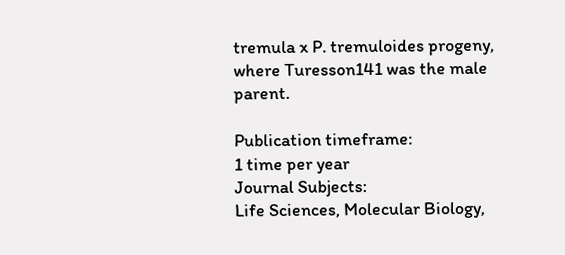tremula x P. tremuloides progeny, where Turesson141 was the male parent.

Publication timeframe:
1 time per year
Journal Subjects:
Life Sciences, Molecular Biology,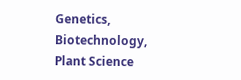Genetics, Biotechnology, Plant Science